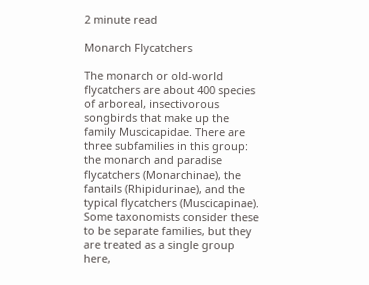2 minute read

Monarch Flycatchers

The monarch or old-world flycatchers are about 400 species of arboreal, insectivorous songbirds that make up the family Muscicapidae. There are three subfamilies in this group: the monarch and paradise flycatchers (Monarchinae), the fantails (Rhipidurinae), and the typical flycatchers (Muscicapinae). Some taxonomists consider these to be separate families, but they are treated as a single group here,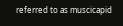referred to as muscicapid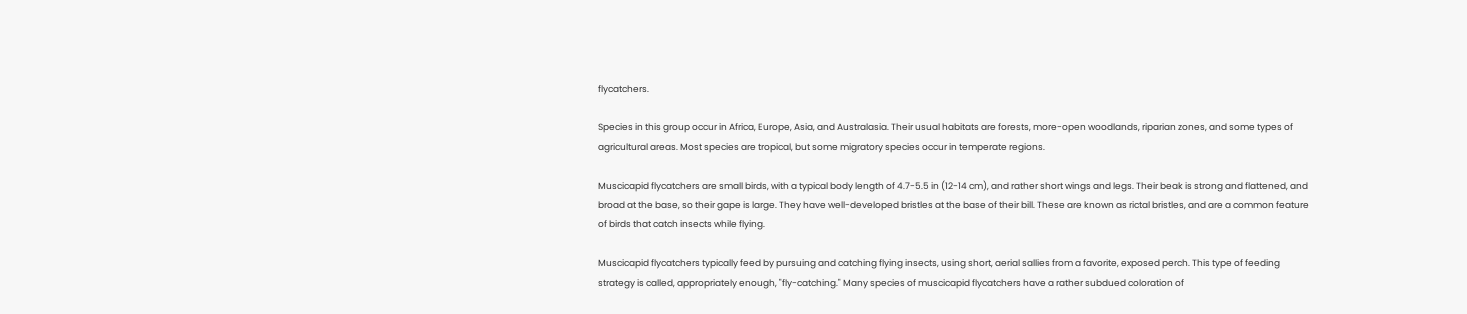flycatchers.

Species in this group occur in Africa, Europe, Asia, and Australasia. Their usual habitats are forests, more-open woodlands, riparian zones, and some types of agricultural areas. Most species are tropical, but some migratory species occur in temperate regions.

Muscicapid flycatchers are small birds, with a typical body length of 4.7-5.5 in (12-14 cm), and rather short wings and legs. Their beak is strong and flattened, and broad at the base, so their gape is large. They have well-developed bristles at the base of their bill. These are known as rictal bristles, and are a common feature of birds that catch insects while flying.

Muscicapid flycatchers typically feed by pursuing and catching flying insects, using short, aerial sallies from a favorite, exposed perch. This type of feeding strategy is called, appropriately enough, "fly-catching." Many species of muscicapid flycatchers have a rather subdued coloration of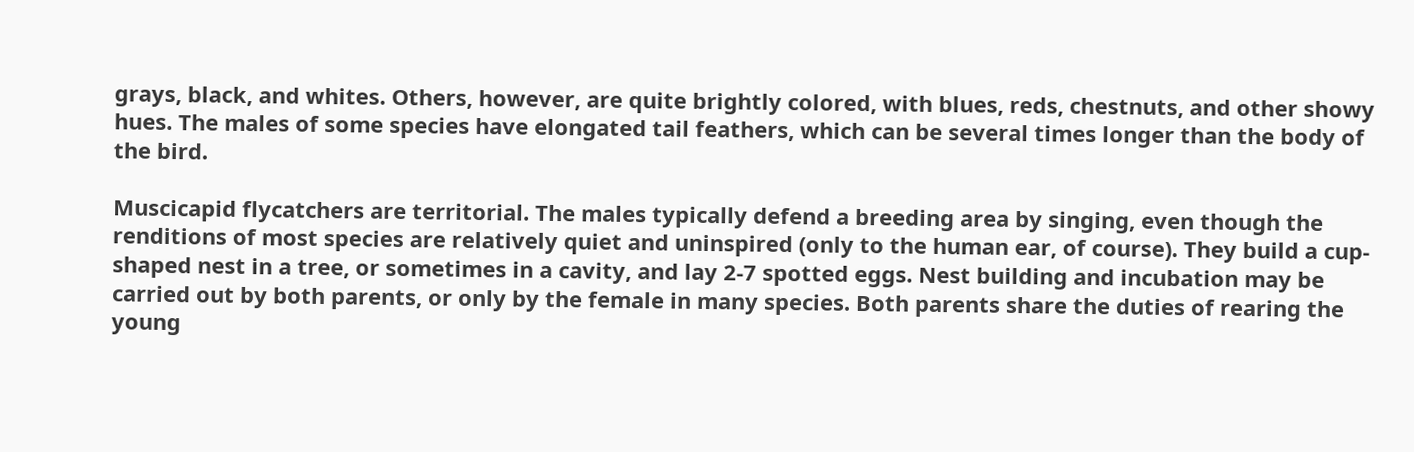grays, black, and whites. Others, however, are quite brightly colored, with blues, reds, chestnuts, and other showy hues. The males of some species have elongated tail feathers, which can be several times longer than the body of the bird.

Muscicapid flycatchers are territorial. The males typically defend a breeding area by singing, even though the renditions of most species are relatively quiet and uninspired (only to the human ear, of course). They build a cup-shaped nest in a tree, or sometimes in a cavity, and lay 2-7 spotted eggs. Nest building and incubation may be carried out by both parents, or only by the female in many species. Both parents share the duties of rearing the young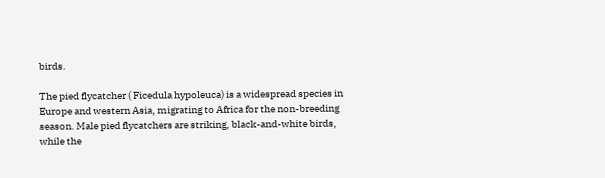birds.

The pied flycatcher ( Ficedula hypoleuca) is a widespread species in Europe and western Asia, migrating to Africa for the non-breeding season. Male pied flycatchers are striking, black-and-white birds, while the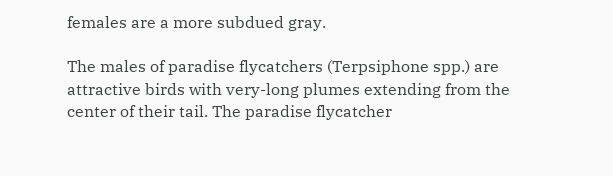females are a more subdued gray.

The males of paradise flycatchers (Terpsiphone spp.) are attractive birds with very-long plumes extending from the center of their tail. The paradise flycatcher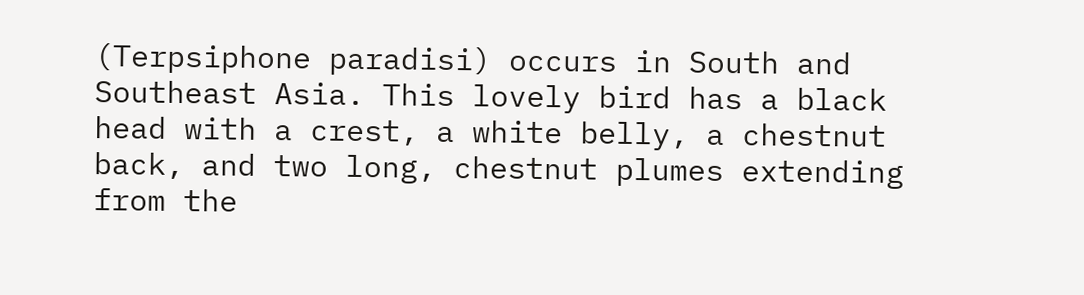(Terpsiphone paradisi) occurs in South and Southeast Asia. This lovely bird has a black head with a crest, a white belly, a chestnut back, and two long, chestnut plumes extending from the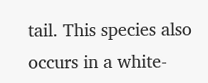tail. This species also occurs in a white-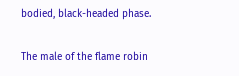bodied, black-headed phase.

The male of the flame robin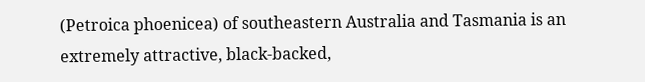(Petroica phoenicea) of southeastern Australia and Tasmania is an extremely attractive, black-backed,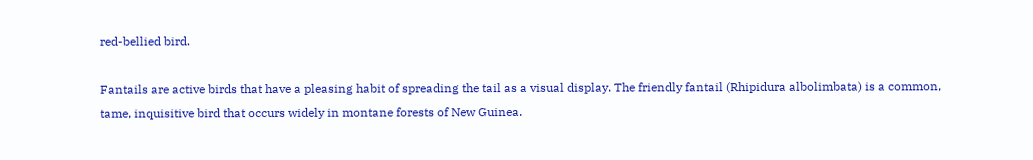red-bellied bird.

Fantails are active birds that have a pleasing habit of spreading the tail as a visual display. The friendly fantail (Rhipidura albolimbata) is a common, tame, inquisitive bird that occurs widely in montane forests of New Guinea.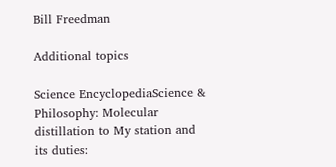Bill Freedman

Additional topics

Science EncyclopediaScience & Philosophy: Molecular distillation to My station and its duties: